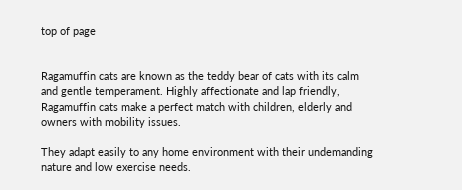top of page


Ragamuffin cats are known as the teddy bear of cats with its calm and gentle temperament. Highly affectionate and lap friendly, Ragamuffin cats make a perfect match with children, elderly and owners with mobility issues.

They adapt easily to any home environment with their undemanding nature and low exercise needs.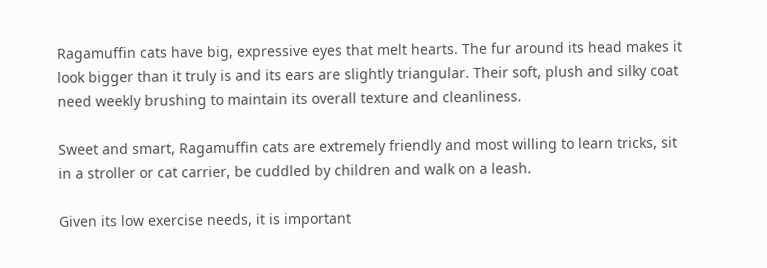Ragamuffin cats have big, expressive eyes that melt hearts. The fur around its head makes it look bigger than it truly is and its ears are slightly triangular. Their soft, plush and silky coat need weekly brushing to maintain its overall texture and cleanliness.

Sweet and smart, Ragamuffin cats are extremely friendly and most willing to learn tricks, sit in a stroller or cat carrier, be cuddled by children and walk on a leash.

Given its low exercise needs, it is important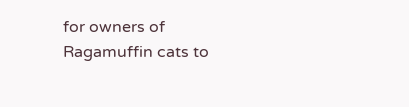for owners of Ragamuffin cats to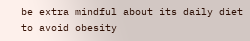be extra mindful about its daily diet to avoid obesity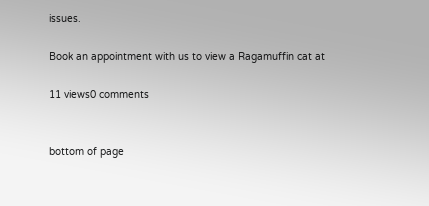issues.

Book an appointment with us to view a Ragamuffin cat at

11 views0 comments


bottom of page